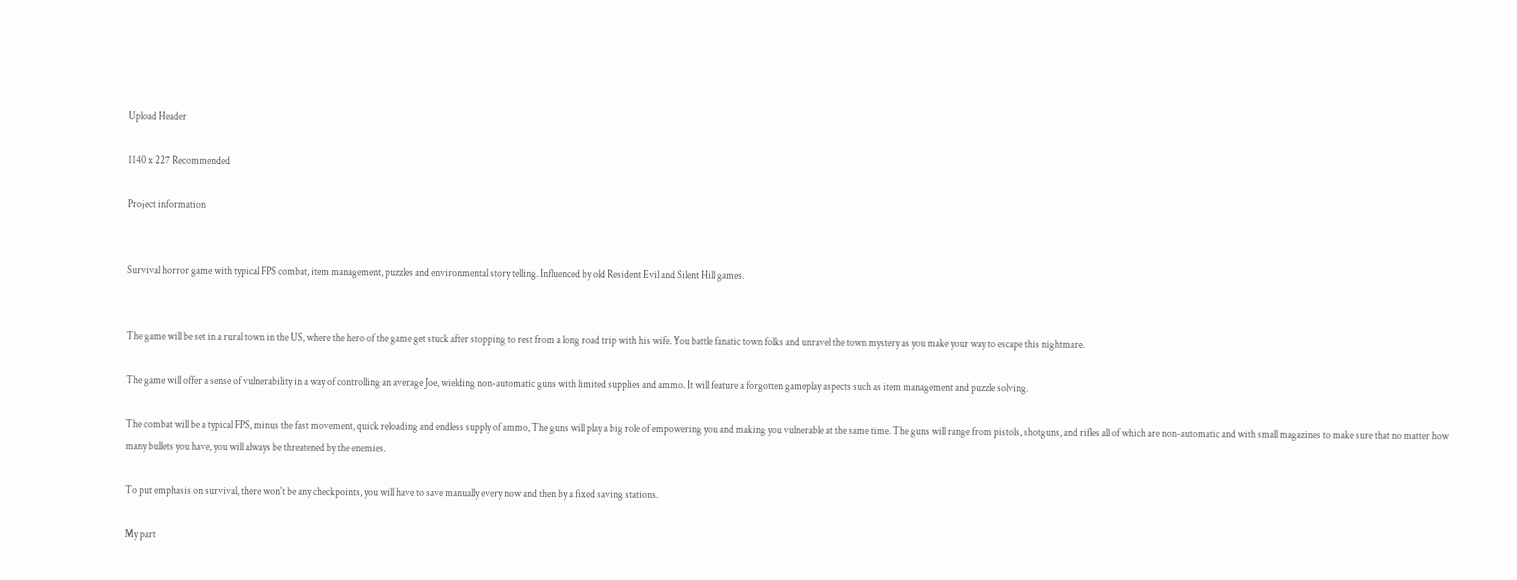Upload Header

1140 x 227 Recommended

Project information


Survival horror game with typical FPS combat, item management, puzzles and environmental story telling. Influenced by old Resident Evil and Silent Hill games.


The game will be set in a rural town in the US, where the hero of the game get stuck after stopping to rest from a long road trip with his wife. You battle fanatic town folks and unravel the town mystery as you make your way to escape this nightmare.

The game will offer a sense of vulnerability in a way of controlling an average Joe, wielding non-automatic guns with limited supplies and ammo. It will feature a forgotten gameplay aspects such as item management and puzzle solving.

The combat will be a typical FPS, minus the fast movement, quick reloading and endless supply of ammo, The guns will play a big role of empowering you and making you vulnerable at the same time. The guns will range from pistols, shotguns, and rifles all of which are non-automatic and with small magazines to make sure that no matter how many bullets you have, you will always be threatened by the enemies.

To put emphasis on survival, there won't be any checkpoints, you will have to save manually every now and then by a fixed saving stations.

My part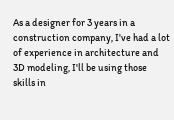As a designer for 3 years in a construction company, I've had a lot of experience in architecture and 3D modeling, I'll be using those skills in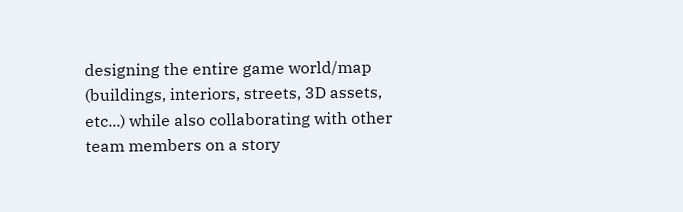designing the entire game world/map (buildings, interiors, streets, 3D assets, etc...) while also collaborating with other team members on a story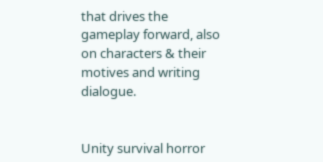that drives the gameplay forward, also on characters & their motives and writing dialogue.


Unity survival horror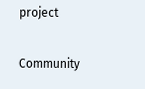project

Community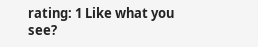rating: 1 Like what you see?